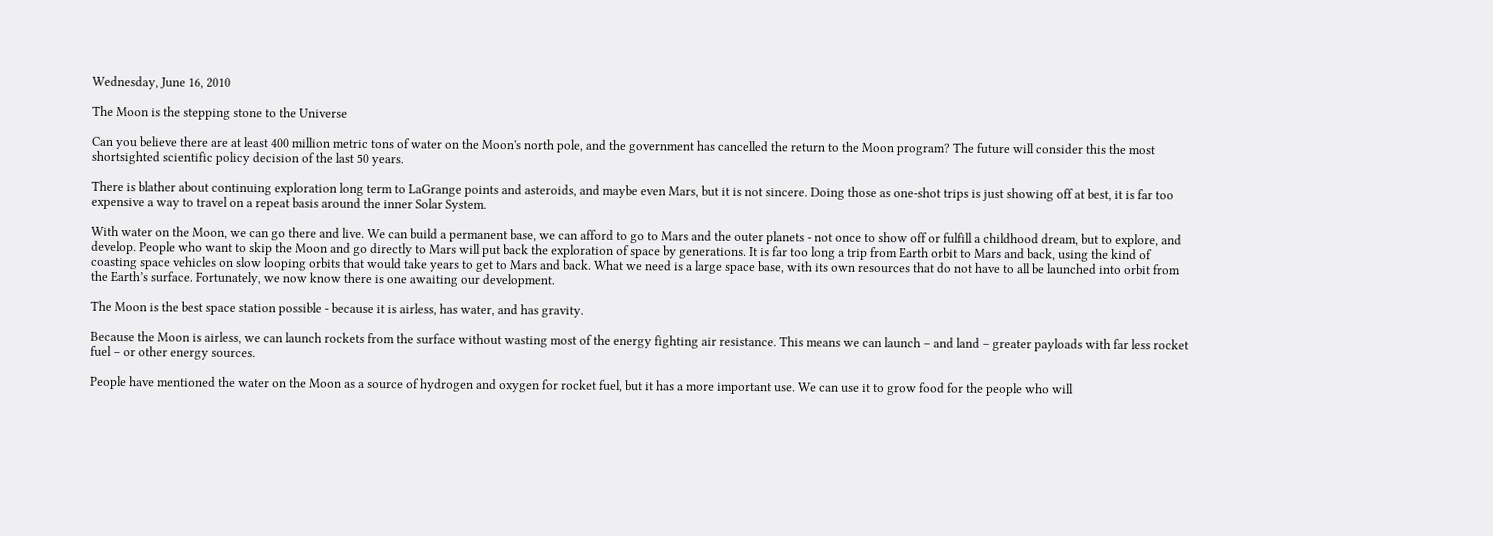Wednesday, June 16, 2010

The Moon is the stepping stone to the Universe

Can you believe there are at least 400 million metric tons of water on the Moon's north pole, and the government has cancelled the return to the Moon program? The future will consider this the most shortsighted scientific policy decision of the last 50 years.

There is blather about continuing exploration long term to LaGrange points and asteroids, and maybe even Mars, but it is not sincere. Doing those as one-shot trips is just showing off at best, it is far too expensive a way to travel on a repeat basis around the inner Solar System.

With water on the Moon, we can go there and live. We can build a permanent base, we can afford to go to Mars and the outer planets - not once to show off or fulfill a childhood dream, but to explore, and develop. People who want to skip the Moon and go directly to Mars will put back the exploration of space by generations. It is far too long a trip from Earth orbit to Mars and back, using the kind of coasting space vehicles on slow looping orbits that would take years to get to Mars and back. What we need is a large space base, with its own resources that do not have to all be launched into orbit from the Earth’s surface. Fortunately, we now know there is one awaiting our development.

The Moon is the best space station possible - because it is airless, has water, and has gravity.

Because the Moon is airless, we can launch rockets from the surface without wasting most of the energy fighting air resistance. This means we can launch – and land – greater payloads with far less rocket fuel – or other energy sources.

People have mentioned the water on the Moon as a source of hydrogen and oxygen for rocket fuel, but it has a more important use. We can use it to grow food for the people who will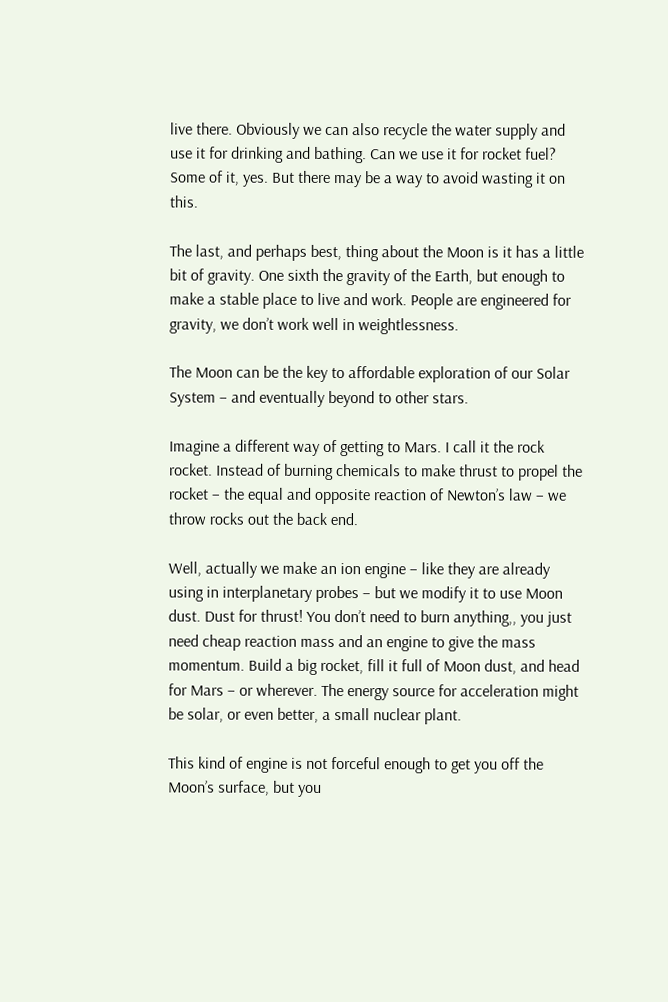live there. Obviously we can also recycle the water supply and use it for drinking and bathing. Can we use it for rocket fuel? Some of it, yes. But there may be a way to avoid wasting it on this.

The last, and perhaps best, thing about the Moon is it has a little bit of gravity. One sixth the gravity of the Earth, but enough to make a stable place to live and work. People are engineered for gravity, we don’t work well in weightlessness.

The Moon can be the key to affordable exploration of our Solar System – and eventually beyond to other stars.

Imagine a different way of getting to Mars. I call it the rock rocket. Instead of burning chemicals to make thrust to propel the rocket – the equal and opposite reaction of Newton’s law – we throw rocks out the back end.

Well, actually we make an ion engine – like they are already using in interplanetary probes – but we modify it to use Moon dust. Dust for thrust! You don’t need to burn anything,, you just need cheap reaction mass and an engine to give the mass momentum. Build a big rocket, fill it full of Moon dust, and head for Mars – or wherever. The energy source for acceleration might be solar, or even better, a small nuclear plant.

This kind of engine is not forceful enough to get you off the Moon’s surface, but you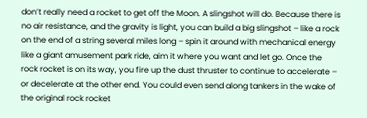don’t really need a rocket to get off the Moon. A slingshot will do. Because there is no air resistance, and the gravity is light, you can build a big slingshot – like a rock on the end of a string several miles long – spin it around with mechanical energy like a giant amusement park ride, aim it where you want and let go. Once the rock rocket is on its way, you fire up the dust thruster to continue to accelerate – or decelerate at the other end. You could even send along tankers in the wake of the original rock rocket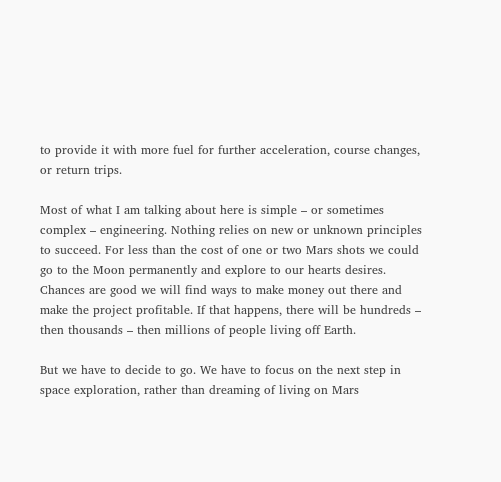to provide it with more fuel for further acceleration, course changes, or return trips.

Most of what I am talking about here is simple – or sometimes complex – engineering. Nothing relies on new or unknown principles to succeed. For less than the cost of one or two Mars shots we could go to the Moon permanently and explore to our hearts desires. Chances are good we will find ways to make money out there and make the project profitable. If that happens, there will be hundreds – then thousands – then millions of people living off Earth.

But we have to decide to go. We have to focus on the next step in space exploration, rather than dreaming of living on Mars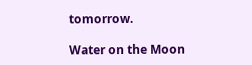tomorrow.

Water on the Moon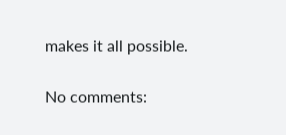makes it all possible.

No comments: